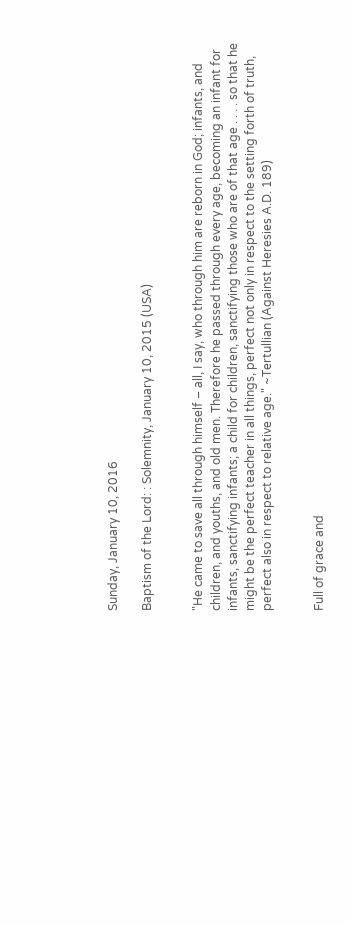Sunday, January 10, 2016

Baptism of the Lord: : Solemnity, January 10, 2015 (USA)


"He came to save all through himself – all, I say, who through him are reborn in God; infants, and children, and youths, and old men. Therefore he passed through every age, becoming an infant for infants, sanctifying infants; a child for children, sanctifying those who are of that age . . . . so that he might be the perfect teacher in all things, perfect not only in respect to the setting forth of truth, perfect also in respect to relative age." ~Tertullian (Against Heresies A.D. 189)


Full of grace and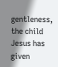gentleness,
the child Jesus has given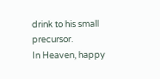drink to his small precursor.
In Heaven, happy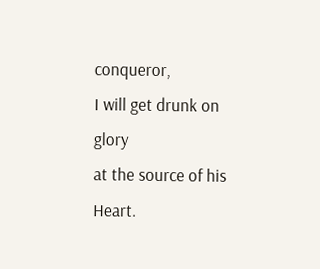conqueror,
I will get drunk on glory
at the source of his Heart.